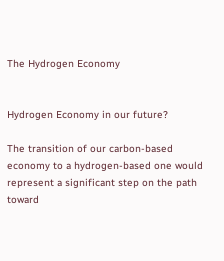The Hydrogen Economy


Hydrogen Economy in our future?

The transition of our carbon-based economy to a hydrogen-based one would represent a significant step on the path toward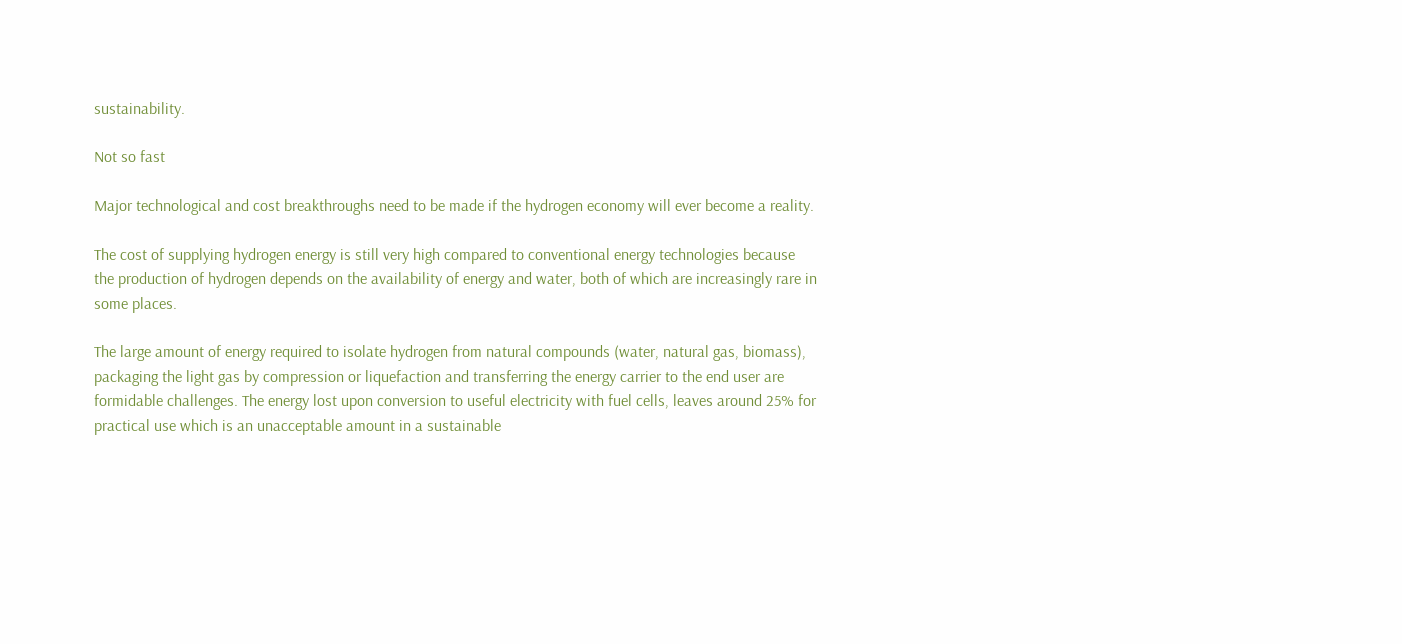sustainability.

Not so fast

Major technological and cost breakthroughs need to be made if the hydrogen economy will ever become a reality.

The cost of supplying hydrogen energy is still very high compared to conventional energy technologies because the production of hydrogen depends on the availability of energy and water, both of which are increasingly rare in some places.

The large amount of energy required to isolate hydrogen from natural compounds (water, natural gas, biomass), packaging the light gas by compression or liquefaction and transferring the energy carrier to the end user are formidable challenges. The energy lost upon conversion to useful electricity with fuel cells, leaves around 25% for practical use which is an unacceptable amount in a sustainable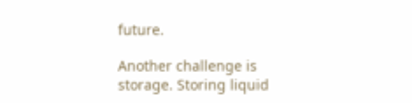future.

Another challenge is storage. Storing liquid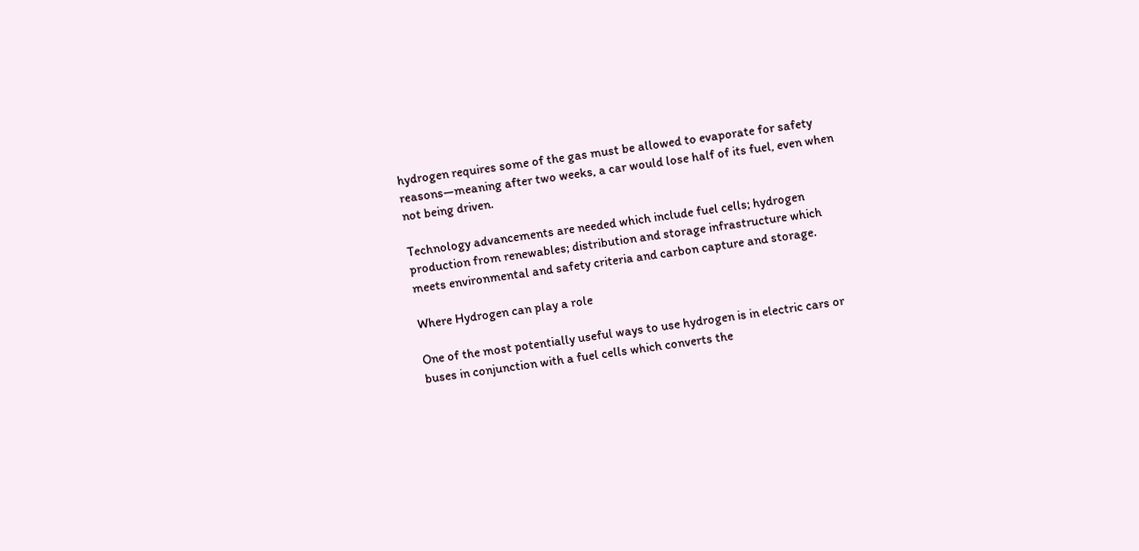hydrogen requires some of the gas must be allowed to evaporate for safety reasons—meaning after two weeks, a car would lose half of its fuel, even when not being driven.

Technology advancements are needed which include fuel cells; hydrogen production from renewables; distribution and storage infrastructure which meets environmental and safety criteria and carbon capture and storage.

Where Hydrogen can play a role

One of the most potentially useful ways to use hydrogen is in electric cars or buses in conjunction with a fuel cells which converts the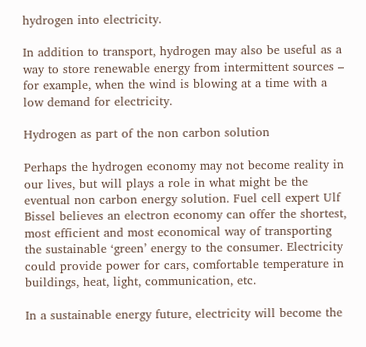hydrogen into electricity.

In addition to transport, hydrogen may also be useful as a way to store renewable energy from intermittent sources – for example, when the wind is blowing at a time with a low demand for electricity.

Hydrogen as part of the non carbon solution

Perhaps the hydrogen economy may not become reality in our lives, but will plays a role in what might be the eventual non carbon energy solution. Fuel cell expert Ulf Bissel believes an electron economy can offer the shortest, most efficient and most economical way of transporting the sustainable ‘green’ energy to the consumer. Electricity could provide power for cars, comfortable temperature in buildings, heat, light, communication, etc.

In a sustainable energy future, electricity will become the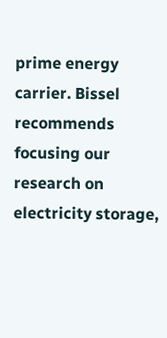prime energy carrier. Bissel recommends focusing our research on electricity storage,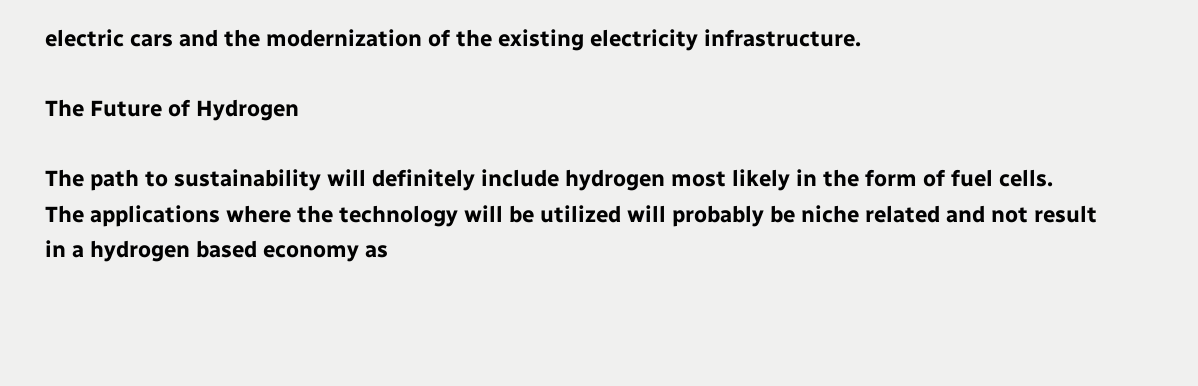electric cars and the modernization of the existing electricity infrastructure.

The Future of Hydrogen

The path to sustainability will definitely include hydrogen most likely in the form of fuel cells.  The applications where the technology will be utilized will probably be niche related and not result in a hydrogen based economy as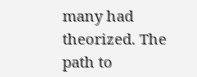many had theorized. The path to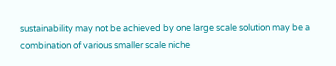sustainability may not be achieved by one large scale solution may be a combination of various smaller scale niche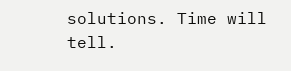solutions. Time will tell.